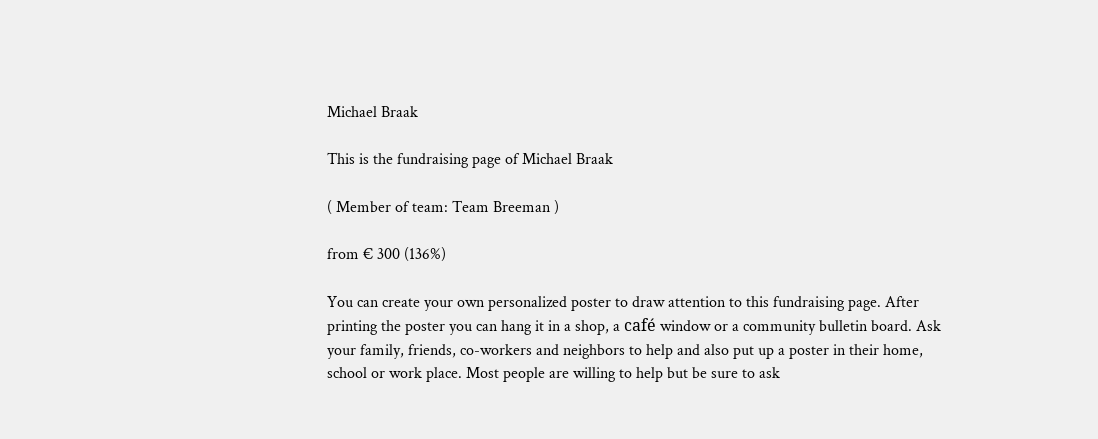Michael Braak

This is the fundraising page of Michael Braak

( Member of team: Team Breeman )

from € 300 (136%)

You can create your own personalized poster to draw attention to this fundraising page. After printing the poster you can hang it in a shop, a café window or a community bulletin board. Ask your family, friends, co-workers and neighbors to help and also put up a poster in their home, school or work place. Most people are willing to help but be sure to ask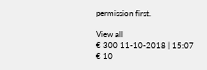permission first.

View all
€ 300 11-10-2018 | 15:07
€ 10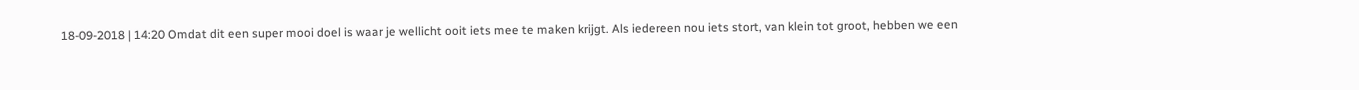18-09-2018 | 14:20 Omdat dit een super mooi doel is waar je wellicht ooit iets mee te maken krijgt. Als iedereen nou iets stort, van klein tot groot, hebben we een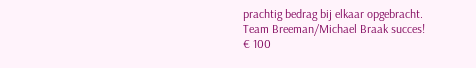prachtig bedrag bij elkaar opgebracht. Team Breeman/Michael Braak succes!
€ 100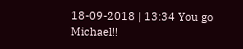18-09-2018 | 13:34 You go Michael!!